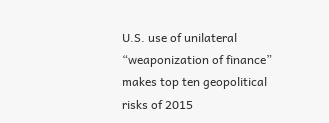U.S. use of unilateral “weaponization of finance” makes top ten geopolitical risks of 2015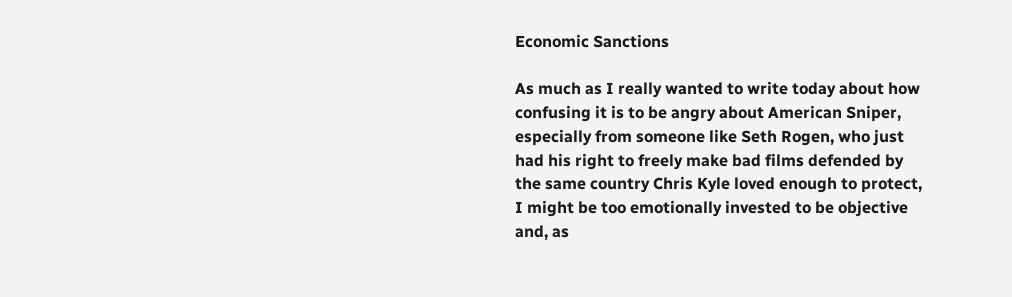Economic Sanctions

As much as I really wanted to write today about how confusing it is to be angry about American Sniper, especially from someone like Seth Rogen, who just had his right to freely make bad films defended by the same country Chris Kyle loved enough to protect, I might be too emotionally invested to be objective and, as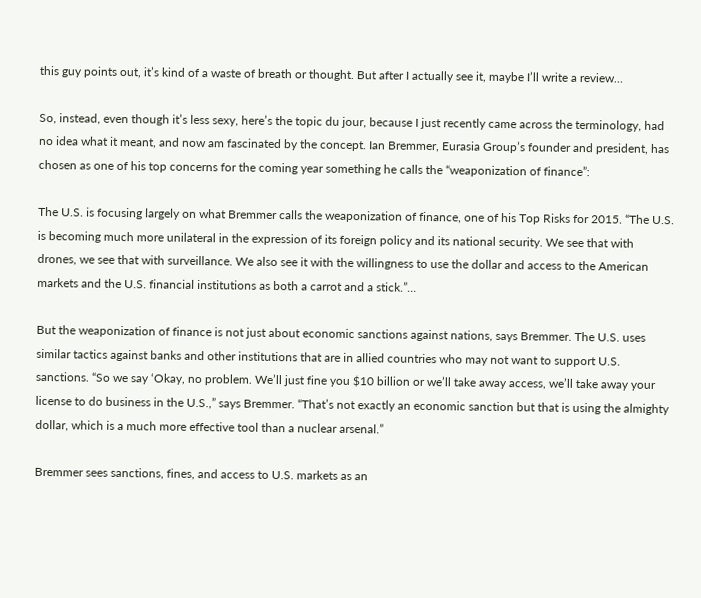this guy points out, it’s kind of a waste of breath or thought. But after I actually see it, maybe I’ll write a review…

So, instead, even though it’s less sexy, here’s the topic du jour, because I just recently came across the terminology, had no idea what it meant, and now am fascinated by the concept. Ian Bremmer, Eurasia Group’s founder and president, has chosen as one of his top concerns for the coming year something he calls the “weaponization of finance”:

The U.S. is focusing largely on what Bremmer calls the weaponization of finance, one of his Top Risks for 2015. “The U.S. is becoming much more unilateral in the expression of its foreign policy and its national security. We see that with drones, we see that with surveillance. We also see it with the willingness to use the dollar and access to the American markets and the U.S. financial institutions as both a carrot and a stick.”…

But the weaponization of finance is not just about economic sanctions against nations, says Bremmer. The U.S. uses similar tactics against banks and other institutions that are in allied countries who may not want to support U.S. sanctions. “So we say ‘Okay, no problem. We’ll just fine you $10 billion or we’ll take away access, we’ll take away your license to do business in the U.S.,” says Bremmer. “That’s not exactly an economic sanction but that is using the almighty dollar, which is a much more effective tool than a nuclear arsenal.”

Bremmer sees sanctions, fines, and access to U.S. markets as an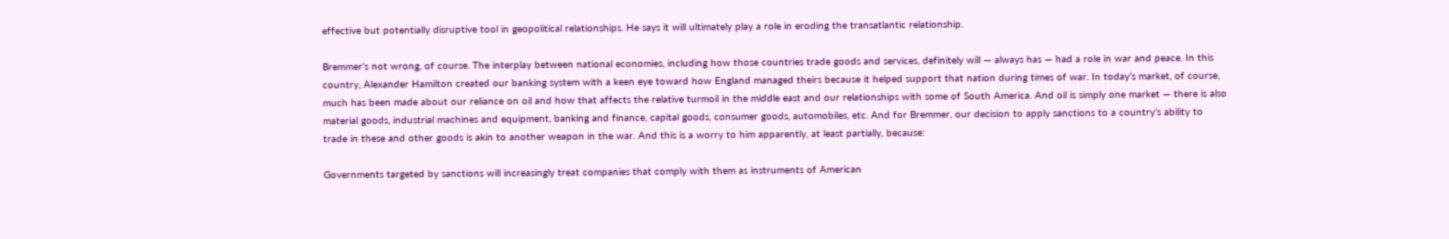effective but potentially disruptive tool in geopolitical relationships. He says it will ultimately play a role in eroding the transatlantic relationship.

Bremmer’s not wrong, of course. The interplay between national economies, including how those countries trade goods and services, definitely will — always has — had a role in war and peace. In this country, Alexander Hamilton created our banking system with a keen eye toward how England managed theirs because it helped support that nation during times of war. In today’s market, of course, much has been made about our reliance on oil and how that affects the relative turmoil in the middle east and our relationships with some of South America. And oil is simply one market — there is also material goods, industrial machines and equipment, banking and finance, capital goods, consumer goods, automobiles, etc. And for Bremmer, our decision to apply sanctions to a country’s ability to trade in these and other goods is akin to another weapon in the war. And this is a worry to him apparently, at least partially, because:

Governments targeted by sanctions will increasingly treat companies that comply with them as instruments of American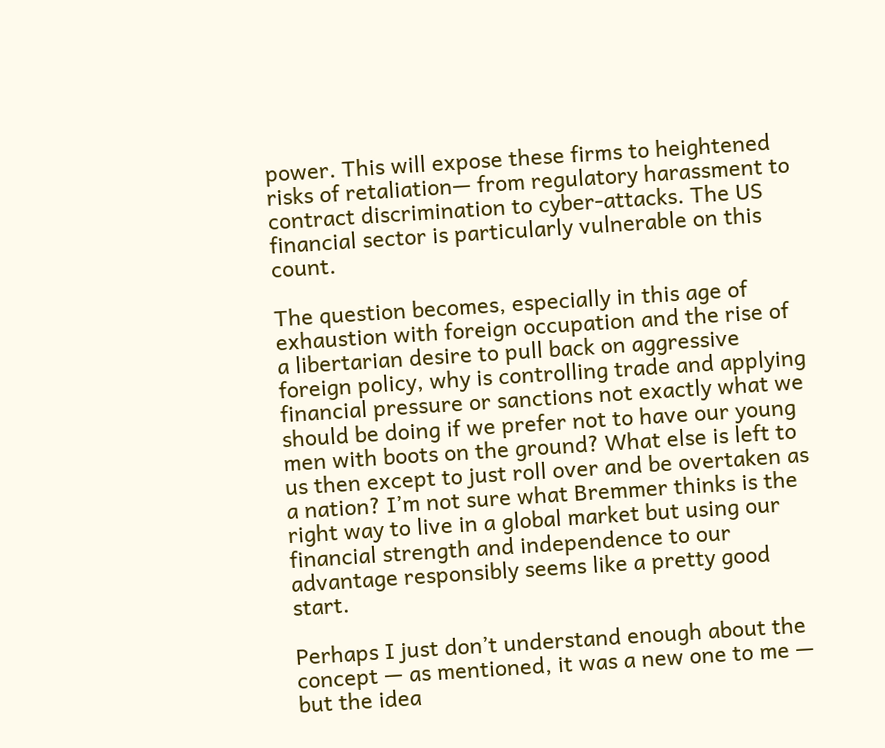power. This will expose these firms to heightened risks of retaliation— from regulatory harassment to contract discrimination to cyber-attacks. The US financial sector is particularly vulnerable on this count.

The question becomes, especially in this age of exhaustion with foreign occupation and the rise of a libertarian desire to pull back on aggressive foreign policy, why is controlling trade and applying financial pressure or sanctions not exactly what we should be doing if we prefer not to have our young men with boots on the ground? What else is left to us then except to just roll over and be overtaken as a nation? I’m not sure what Bremmer thinks is the right way to live in a global market but using our financial strength and independence to our advantage responsibly seems like a pretty good start.

Perhaps I just don’t understand enough about the concept — as mentioned, it was a new one to me — but the idea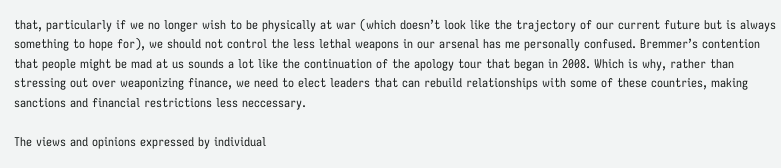that, particularly if we no longer wish to be physically at war (which doesn’t look like the trajectory of our current future but is always something to hope for), we should not control the less lethal weapons in our arsenal has me personally confused. Bremmer’s contention that people might be mad at us sounds a lot like the continuation of the apology tour that began in 2008. Which is why, rather than stressing out over weaponizing finance, we need to elect leaders that can rebuild relationships with some of these countries, making sanctions and financial restrictions less neccessary.

The views and opinions expressed by individual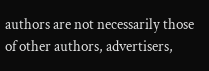authors are not necessarily those of other authors, advertisers,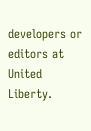developers or editors at United Liberty.